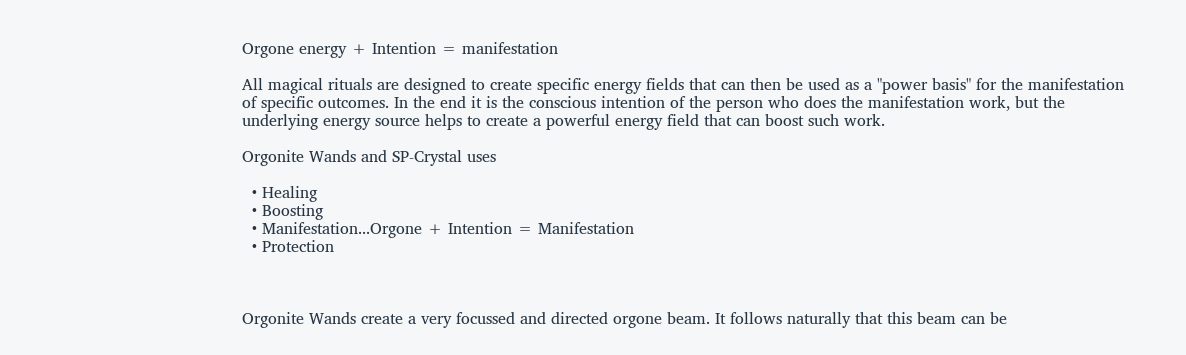Orgone energy + Intention = manifestation

All magical rituals are designed to create specific energy fields that can then be used as a "power basis" for the manifestation of specific outcomes. In the end it is the conscious intention of the person who does the manifestation work, but the underlying energy source helps to create a powerful energy field that can boost such work.

Orgonite Wands and SP-Crystal uses

  • Healing
  • Boosting
  • Manifestation...Orgone + Intention = Manifestation
  • Protection



Orgonite Wands create a very focussed and directed orgone beam. It follows naturally that this beam can be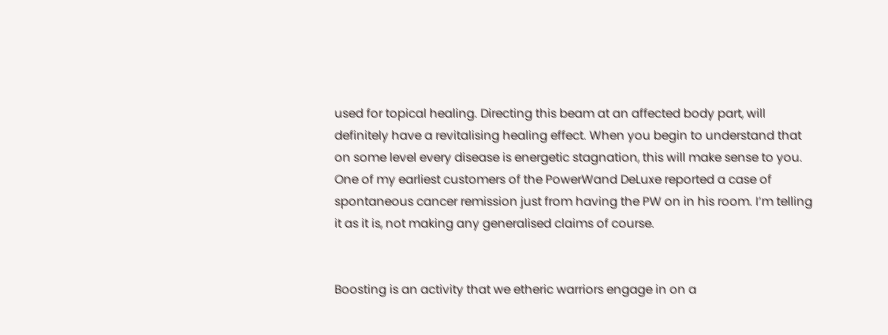used for topical healing. Directing this beam at an affected body part, will definitely have a revitalising healing effect. When you begin to understand that on some level every disease is energetic stagnation, this will make sense to you. One of my earliest customers of the PowerWand DeLuxe reported a case of spontaneous cancer remission just from having the PW on in his room. I’m telling it as it is, not making any generalised claims of course.


Boosting is an activity that we etheric warriors engage in on a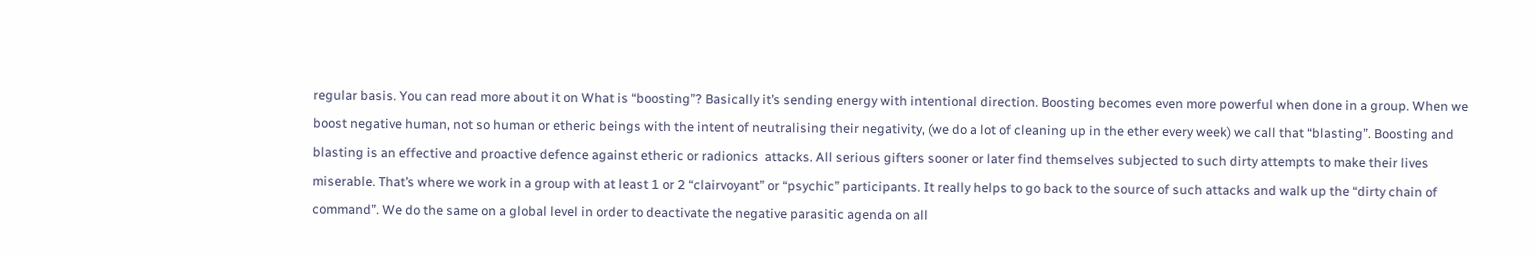regular basis. You can read more about it on What is “boosting”? Basically it’s sending energy with intentional direction. Boosting becomes even more powerful when done in a group. When we boost negative human, not so human or etheric beings with the intent of neutralising their negativity, (we do a lot of cleaning up in the ether every week) we call that “blasting”. Boosting and blasting is an effective and proactive defence against etheric or radionics  attacks. All serious gifters sooner or later find themselves subjected to such dirty attempts to make their lives miserable. That’s where we work in a group with at least 1 or 2 “clairvoyant” or “psychic” participants. It really helps to go back to the source of such attacks and walk up the “dirty chain of command”. We do the same on a global level in order to deactivate the negative parasitic agenda on all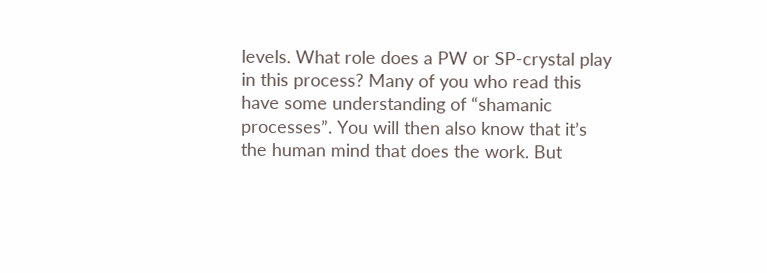levels. What role does a PW or SP-crystal play in this process? Many of you who read this have some understanding of “shamanic processes”. You will then also know that it’s the human mind that does the work. But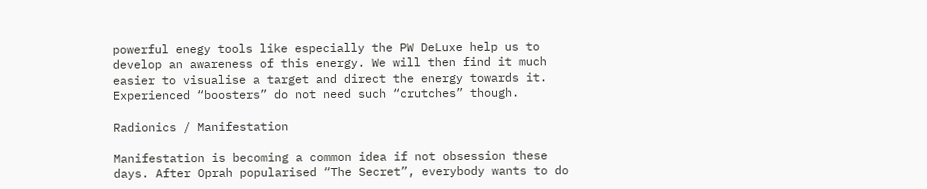powerful enegy tools like especially the PW DeLuxe help us to develop an awareness of this energy. We will then find it much easier to visualise a target and direct the energy towards it. Experienced “boosters” do not need such “crutches” though.

Radionics / Manifestation

Manifestation is becoming a common idea if not obsession these days. After Oprah popularised “The Secret”, everybody wants to do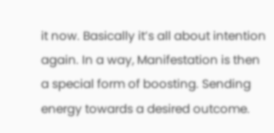it now. Basically it’s all about intention again. In a way, Manifestation is then a special form of boosting. Sending energy towards a desired outcome.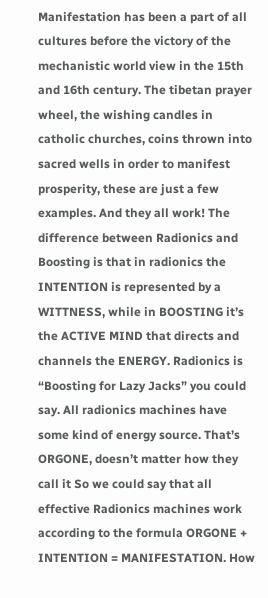Manifestation has been a part of all cultures before the victory of the mechanistic world view in the 15th and 16th century. The tibetan prayer wheel, the wishing candles in catholic churches, coins thrown into sacred wells in order to manifest prosperity, these are just a few examples. And they all work! The difference between Radionics and Boosting is that in radionics the INTENTION is represented by a WITTNESS, while in BOOSTING it’s the ACTIVE MIND that directs and channels the ENERGY. Radionics is “Boosting for Lazy Jacks” you could say. All radionics machines have some kind of energy source. That’s ORGONE, doesn’t matter how they call it So we could say that all effective Radionics machines work according to the formula ORGONE + INTENTION = MANIFESTATION. How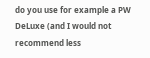do you use for example a PW DeLuxe (and I would not recommend less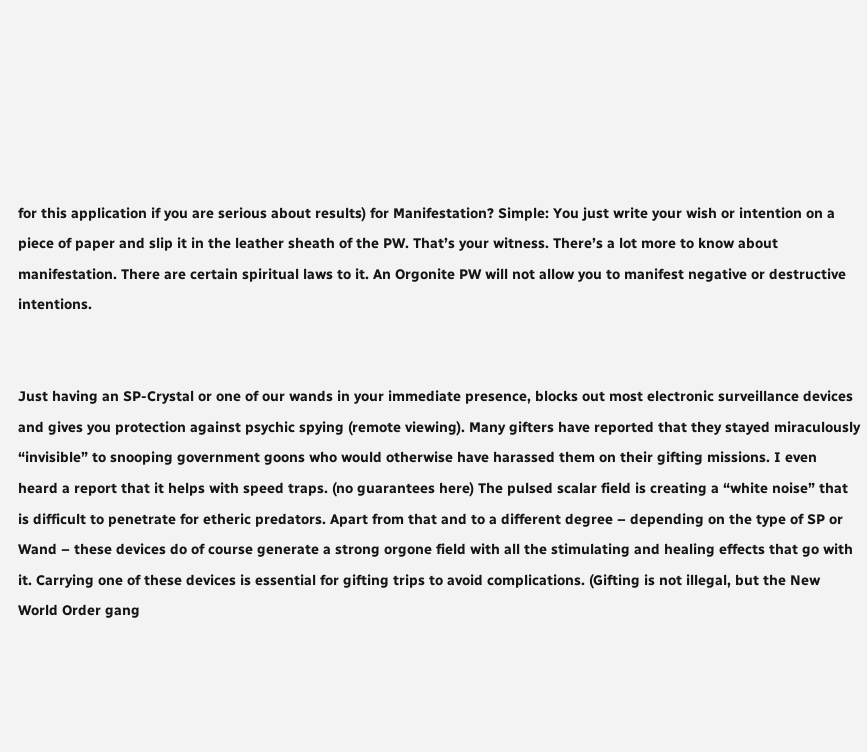for this application if you are serious about results) for Manifestation? Simple: You just write your wish or intention on a piece of paper and slip it in the leather sheath of the PW. That’s your witness. There’s a lot more to know about manifestation. There are certain spiritual laws to it. An Orgonite PW will not allow you to manifest negative or destructive intentions.


Just having an SP-Crystal or one of our wands in your immediate presence, blocks out most electronic surveillance devices and gives you protection against psychic spying (remote viewing). Many gifters have reported that they stayed miraculously “invisible” to snooping government goons who would otherwise have harassed them on their gifting missions. I even heard a report that it helps with speed traps. (no guarantees here) The pulsed scalar field is creating a “white noise” that is difficult to penetrate for etheric predators. Apart from that and to a different degree – depending on the type of SP or Wand – these devices do of course generate a strong orgone field with all the stimulating and healing effects that go with it. Carrying one of these devices is essential for gifting trips to avoid complications. (Gifting is not illegal, but the New World Order gang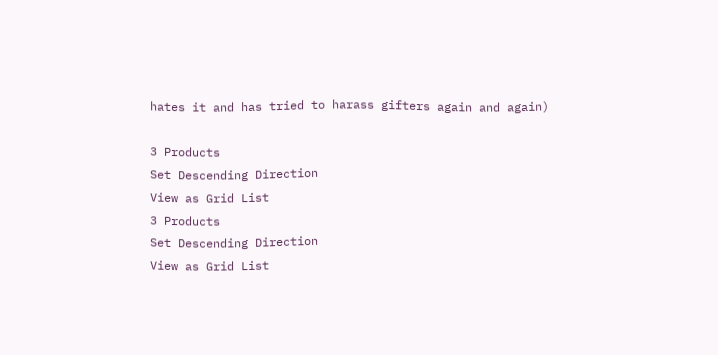hates it and has tried to harass gifters again and again)

3 Products
Set Descending Direction
View as Grid List
3 Products
Set Descending Direction
View as Grid List